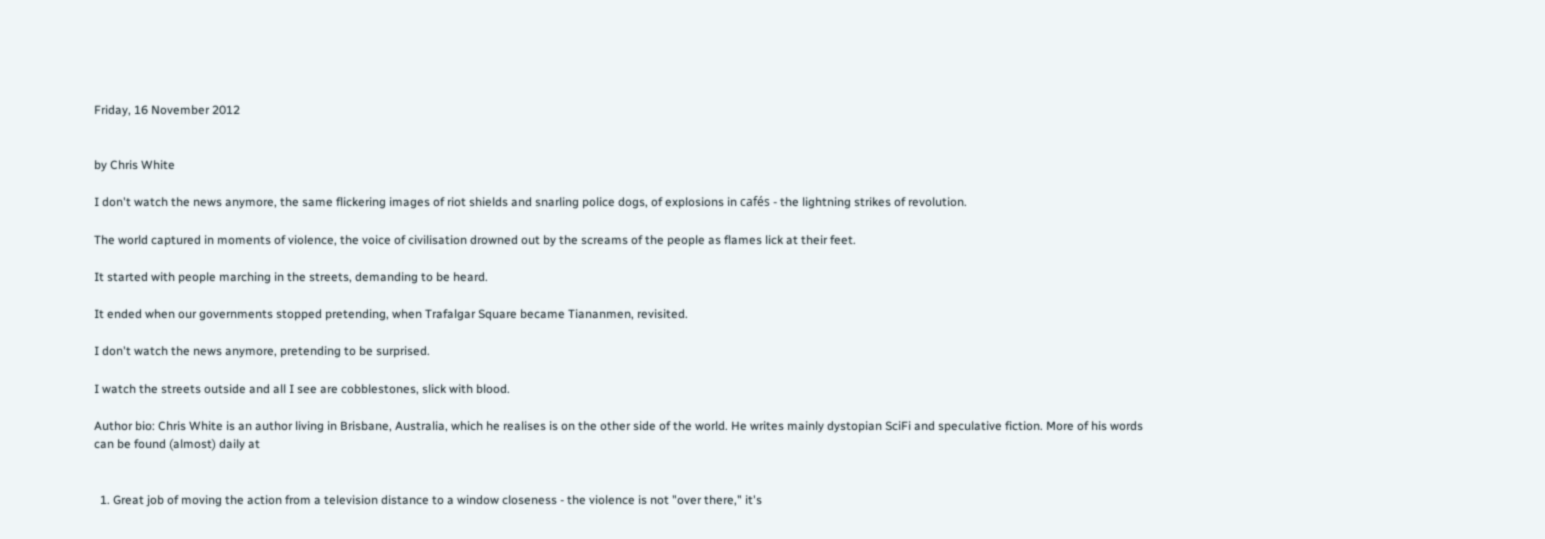Friday, 16 November 2012


by Chris White

I don't watch the news anymore, the same flickering images of riot shields and snarling police dogs, of explosions in cafés - the lightning strikes of revolution.

The world captured in moments of violence, the voice of civilisation drowned out by the screams of the people as flames lick at their feet.

It started with people marching in the streets, demanding to be heard.

It ended when our governments stopped pretending, when Trafalgar Square became Tiananmen, revisited.

I don't watch the news anymore, pretending to be surprised.

I watch the streets outside and all I see are cobblestones, slick with blood.

Author bio: Chris White is an author living in Brisbane, Australia, which he realises is on the other side of the world. He writes mainly dystopian SciFi and speculative fiction. More of his words can be found (almost) daily at


  1. Great job of moving the action from a television distance to a window closeness - the violence is not "over there," it's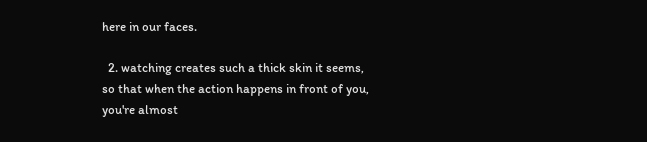here in our faces.

  2. watching creates such a thick skin it seems, so that when the action happens in front of you, you're almost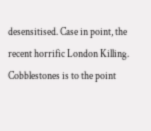desensitised. Case in point, the recent horrific London Killing. Cobblestones is to the point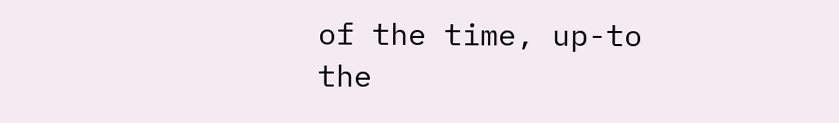of the time, up-to the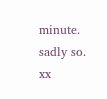minute. sadly so. xx